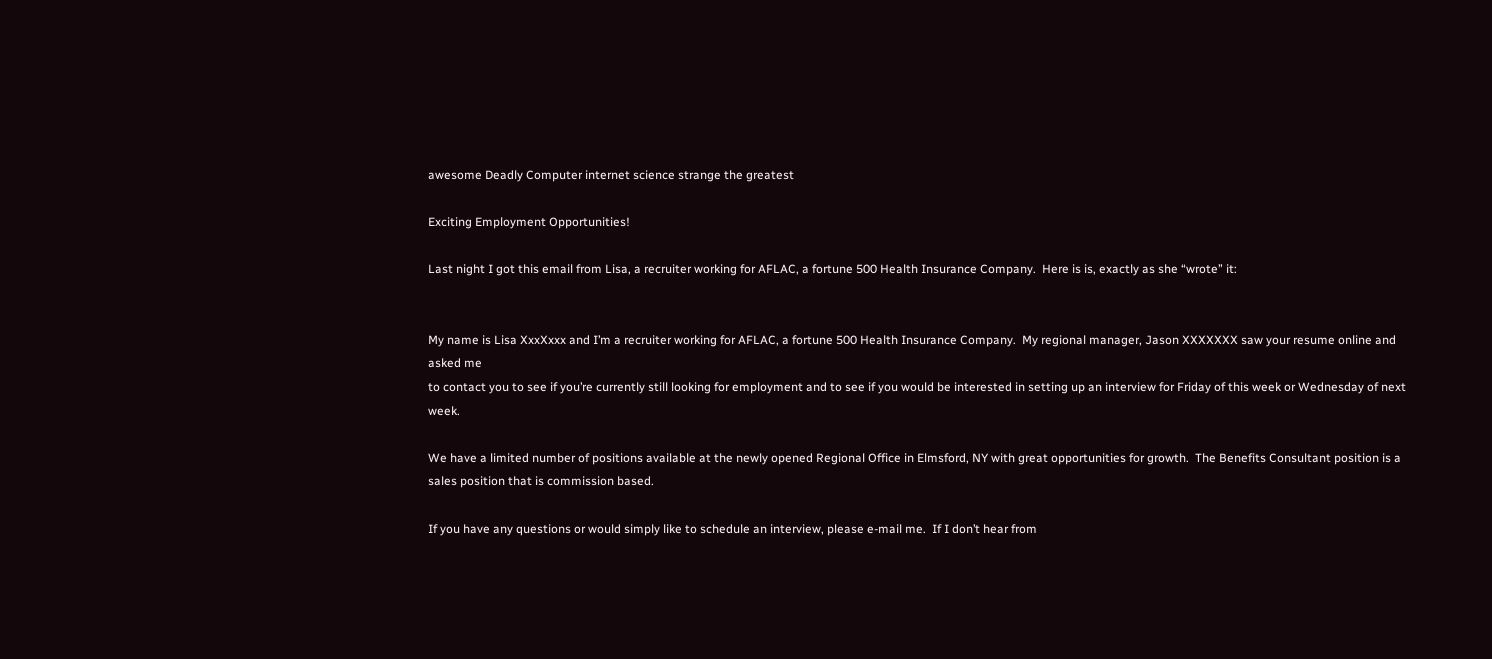awesome Deadly Computer internet science strange the greatest

Exciting Employment Opportunities!

Last night I got this email from Lisa, a recruiter working for AFLAC, a fortune 500 Health Insurance Company.  Here is is, exactly as she “wrote” it:


My name is Lisa XxxXxxx and I’m a recruiter working for AFLAC, a fortune 500 Health Insurance Company.  My regional manager, Jason XXXXXXX saw your resume online and asked me
to contact you to see if you’re currently still looking for employment and to see if you would be interested in setting up an interview for Friday of this week or Wednesday of next week.

We have a limited number of positions available at the newly opened Regional Office in Elmsford, NY with great opportunities for growth.  The Benefits Consultant position is a
sales position that is commission based.

If you have any questions or would simply like to schedule an interview, please e-mail me.  If I don’t hear from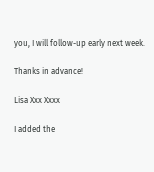you, I will follow-up early next week.

Thanks in advance!

Lisa Xxx Xxxx

I added the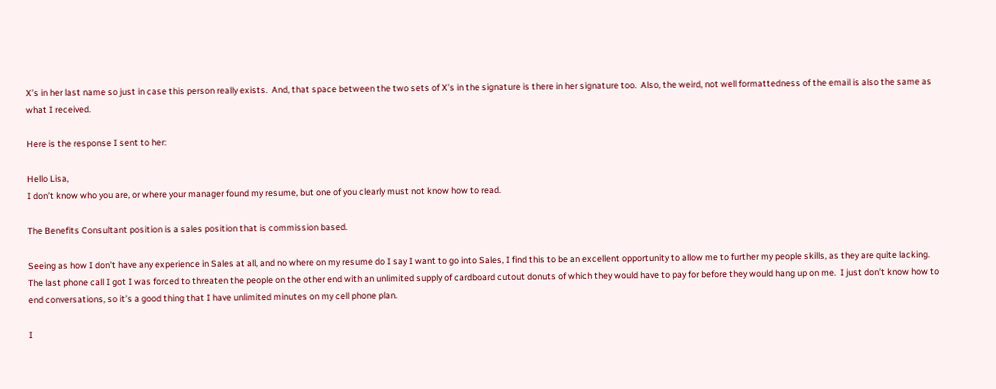X’s in her last name so just in case this person really exists.  And, that space between the two sets of X’s in the signature is there in her signature too.  Also, the weird, not well formattedness of the email is also the same as what I received.

Here is the response I sent to her:

Hello Lisa,
I don’t know who you are, or where your manager found my resume, but one of you clearly must not know how to read.

The Benefits Consultant position is a sales position that is commission based.

Seeing as how I don’t have any experience in Sales at all, and no where on my resume do I say I want to go into Sales, I find this to be an excellent opportunity to allow me to further my people skills, as they are quite lacking.  The last phone call I got I was forced to threaten the people on the other end with an unlimited supply of cardboard cutout donuts of which they would have to pay for before they would hang up on me.  I just don’t know how to end conversations, so it’s a good thing that I have unlimited minutes on my cell phone plan.

I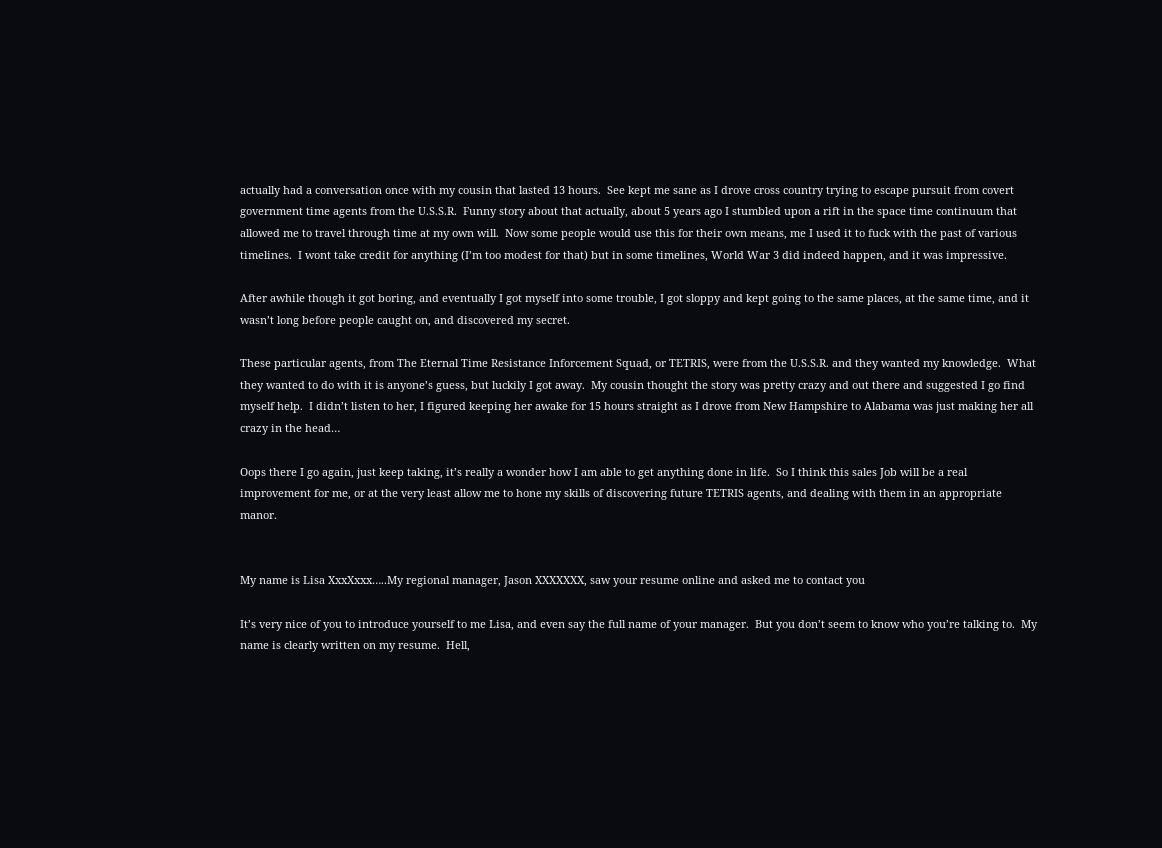actually had a conversation once with my cousin that lasted 13 hours.  See kept me sane as I drove cross country trying to escape pursuit from covert government time agents from the U.S.S.R.  Funny story about that actually, about 5 years ago I stumbled upon a rift in the space time continuum that allowed me to travel through time at my own will.  Now some people would use this for their own means, me I used it to fuck with the past of various timelines.  I wont take credit for anything (I’m too modest for that) but in some timelines, World War 3 did indeed happen, and it was impressive.

After awhile though it got boring, and eventually I got myself into some trouble, I got sloppy and kept going to the same places, at the same time, and it wasn’t long before people caught on, and discovered my secret.

These particular agents, from The Eternal Time Resistance Inforcement Squad, or TETRIS, were from the U.S.S.R. and they wanted my knowledge.  What they wanted to do with it is anyone’s guess, but luckily I got away.  My cousin thought the story was pretty crazy and out there and suggested I go find myself help.  I didn’t listen to her, I figured keeping her awake for 15 hours straight as I drove from New Hampshire to Alabama was just making her all crazy in the head…

Oops there I go again, just keep taking, it’s really a wonder how I am able to get anything done in life.  So I think this sales Job will be a real improvement for me, or at the very least allow me to hone my skills of discovering future TETRIS agents, and dealing with them in an appropriate manor.


My name is Lisa XxxXxxx…..My regional manager, Jason XXXXXXX, saw your resume online and asked me to contact you

It’s very nice of you to introduce yourself to me Lisa, and even say the full name of your manager.  But you don’t seem to know who you’re talking to.  My name is clearly written on my resume.  Hell,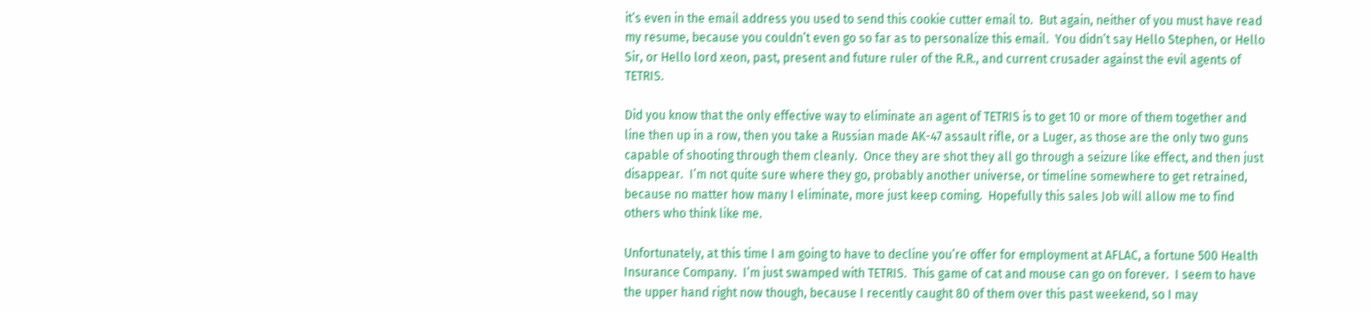it’s even in the email address you used to send this cookie cutter email to.  But again, neither of you must have read my resume, because you couldn’t even go so far as to personalize this email.  You didn’t say Hello Stephen, or Hello Sir, or Hello lord xeon, past, present and future ruler of the R.R., and current crusader against the evil agents of TETRIS.

Did you know that the only effective way to eliminate an agent of TETRIS is to get 10 or more of them together and line then up in a row, then you take a Russian made AK-47 assault rifle, or a Luger, as those are the only two guns capable of shooting through them cleanly.  Once they are shot they all go through a seizure like effect, and then just disappear.  I’m not quite sure where they go, probably another universe, or timeline somewhere to get retrained, because no matter how many I eliminate, more just keep coming.  Hopefully this sales Job will allow me to find others who think like me.

Unfortunately, at this time I am going to have to decline you’re offer for employment at AFLAC, a fortune 500 Health Insurance Company.  I’m just swamped with TETRIS.  This game of cat and mouse can go on forever.  I seem to have the upper hand right now though, because I recently caught 80 of them over this past weekend, so I may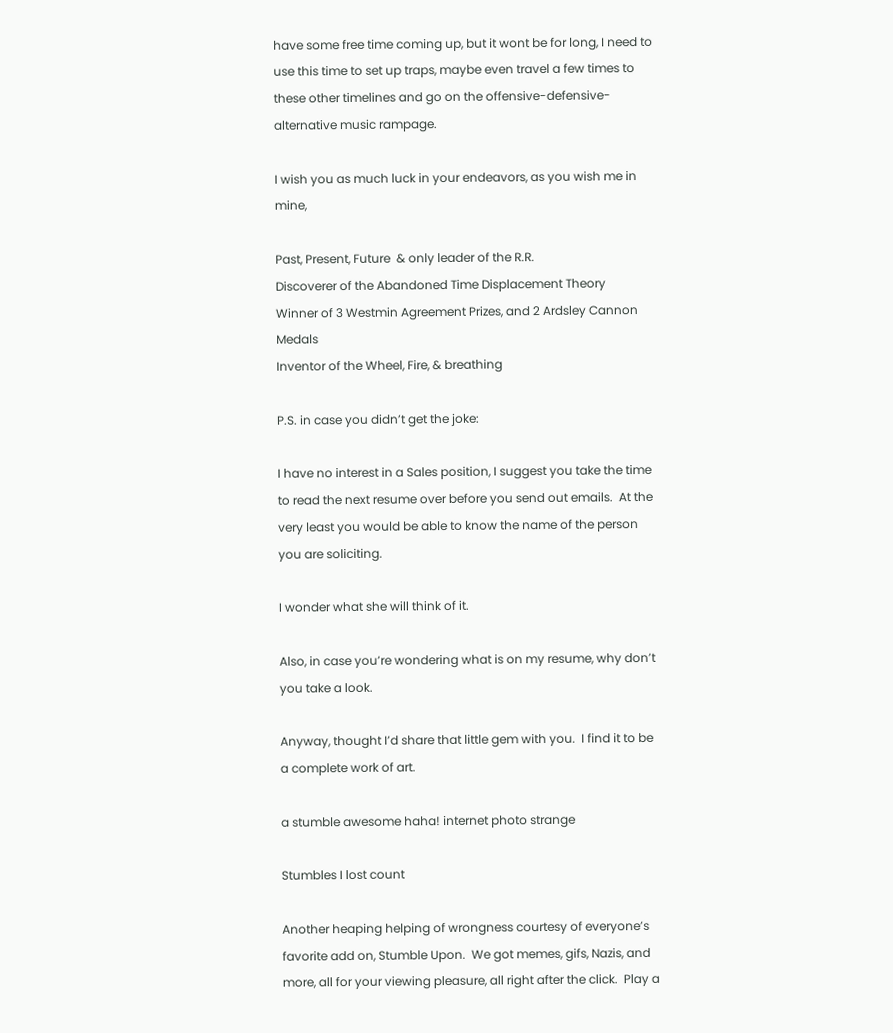have some free time coming up, but it wont be for long, I need to use this time to set up traps, maybe even travel a few times to these other timelines and go on the offensive-defensive-alternative music rampage.

I wish you as much luck in your endeavors, as you wish me in mine,

Past, Present, Future  & only leader of the R.R.
Discoverer of the Abandoned Time Displacement Theory
Winner of 3 Westmin Agreement Prizes, and 2 Ardsley Cannon Medals
Inventor of the Wheel, Fire, & breathing

P.S. in case you didn’t get the joke:

I have no interest in a Sales position, I suggest you take the time to read the next resume over before you send out emails.  At the very least you would be able to know the name of the person you are soliciting.

I wonder what she will think of it.

Also, in case you’re wondering what is on my resume, why don’t you take a look.

Anyway, thought I’d share that little gem with you.  I find it to be a complete work of art.

a stumble awesome haha! internet photo strange

Stumbles I lost count

Another heaping helping of wrongness courtesy of everyone’s favorite add on, Stumble Upon.  We got memes, gifs, Nazis, and more, all for your viewing pleasure, all right after the click.  Play a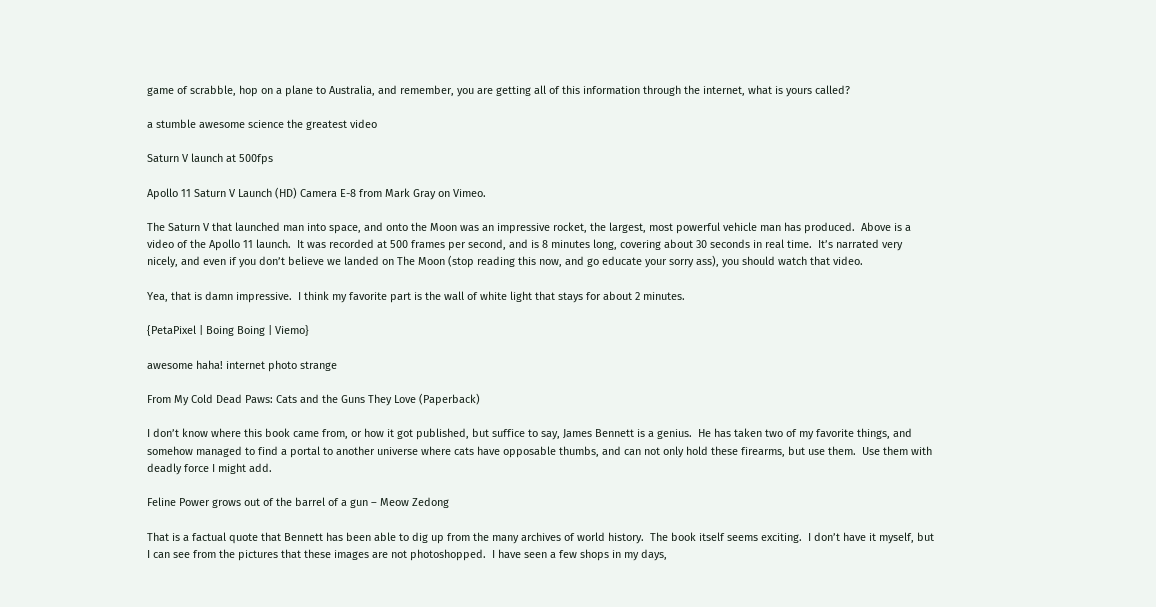game of scrabble, hop on a plane to Australia, and remember, you are getting all of this information through the internet, what is yours called?

a stumble awesome science the greatest video

Saturn V launch at 500fps

Apollo 11 Saturn V Launch (HD) Camera E-8 from Mark Gray on Vimeo.

The Saturn V that launched man into space, and onto the Moon was an impressive rocket, the largest, most powerful vehicle man has produced.  Above is a video of the Apollo 11 launch.  It was recorded at 500 frames per second, and is 8 minutes long, covering about 30 seconds in real time.  It’s narrated very nicely, and even if you don’t believe we landed on The Moon (stop reading this now, and go educate your sorry ass), you should watch that video.

Yea, that is damn impressive.  I think my favorite part is the wall of white light that stays for about 2 minutes.

{PetaPixel | Boing Boing | Viemo}

awesome haha! internet photo strange

From My Cold Dead Paws: Cats and the Guns They Love (Paperback)

I don’t know where this book came from, or how it got published, but suffice to say, James Bennett is a genius.  He has taken two of my favorite things, and somehow managed to find a portal to another universe where cats have opposable thumbs, and can not only hold these firearms, but use them.  Use them with deadly force I might add.

Feline Power grows out of the barrel of a gun – Meow Zedong

That is a factual quote that Bennett has been able to dig up from the many archives of world history.  The book itself seems exciting.  I don’t have it myself, but I can see from the pictures that these images are not photoshopped.  I have seen a few shops in my days,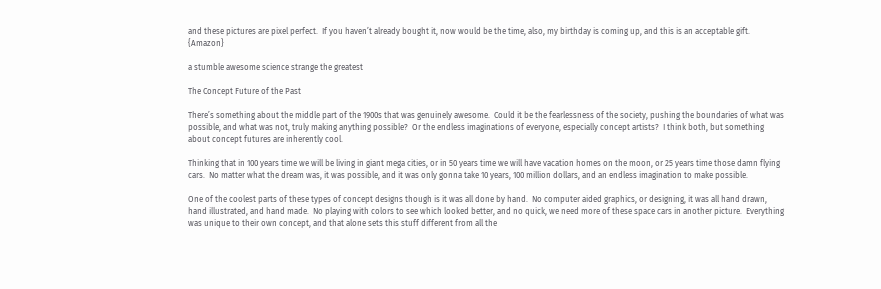and these pictures are pixel perfect.  If you haven’t already bought it, now would be the time, also, my birthday is coming up, and this is an acceptable gift. {Amazon}

a stumble awesome science strange the greatest

The Concept Future of the Past

There’s something about the middle part of the 1900s that was genuinely awesome.  Could it be the fearlessness of the society, pushing the boundaries of what was possible, and what was not, truly making anything possible?  Or the endless imaginations of everyone, especially concept artists?  I think both, but something about concept futures are inherently cool.

Thinking that in 100 years time we will be living in giant mega cities, or in 50 years time we will have vacation homes on the moon, or 25 years time those damn flying cars.  No matter what the dream was, it was possible, and it was only gonna take 10 years, 100 million dollars, and an endless imagination to make possible.

One of the coolest parts of these types of concept designs though is it was all done by hand.  No computer aided graphics, or designing, it was all hand drawn, hand illustrated, and hand made.  No playing with colors to see which looked better, and no quick, we need more of these space cars in another picture.  Everything was unique to their own concept, and that alone sets this stuff different from all the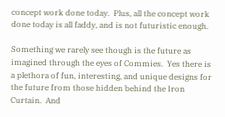concept work done today.  Plus, all the concept work done today is all faddy, and is not futuristic enough.

Something we rarely see though is the future as imagined through the eyes of Commies.  Yes there is a plethora of fun, interesting, and unique designs for the future from those hidden behind the Iron Curtain.  And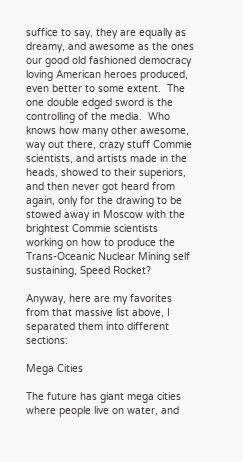suffice to say, they are equally as dreamy, and awesome as the ones our good old fashioned democracy loving American heroes produced, even better to some extent.  The one double edged sword is the controlling of the media.  Who knows how many other awesome, way out there, crazy stuff Commie scientists, and artists made in the heads, showed to their superiors, and then never got heard from again, only for the drawing to be stowed away in Moscow with the brightest Commie scientists working on how to produce the Trans-Oceanic Nuclear Mining self sustaining, Speed Rocket?

Anyway, here are my favorites from that massive list above, I separated them into different sections:

Mega Cities

The future has giant mega cities where people live on water, and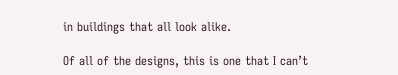in buildings that all look alike.

Of all of the designs, this is one that I can’t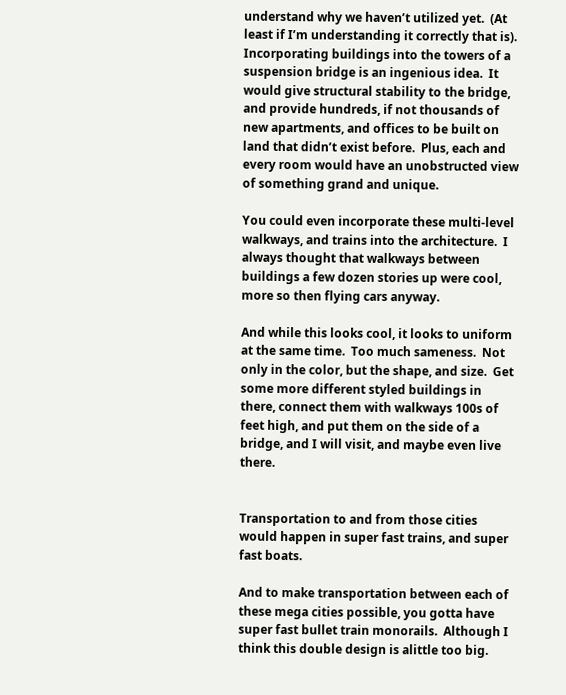understand why we haven’t utilized yet.  (At least if I’m understanding it correctly that is).  Incorporating buildings into the towers of a suspension bridge is an ingenious idea.  It would give structural stability to the bridge, and provide hundreds, if not thousands of new apartments, and offices to be built on land that didn’t exist before.  Plus, each and every room would have an unobstructed view of something grand and unique.

You could even incorporate these multi-level walkways, and trains into the architecture.  I always thought that walkways between buildings a few dozen stories up were cool, more so then flying cars anyway.

And while this looks cool, it looks to uniform at the same time.  Too much sameness.  Not only in the color, but the shape, and size.  Get some more different styled buildings in there, connect them with walkways 100s of feet high, and put them on the side of a bridge, and I will visit, and maybe even live there.


Transportation to and from those cities would happen in super fast trains, and super fast boats.

And to make transportation between each of these mega cities possible, you gotta have super fast bullet train monorails.  Although I think this double design is alittle too big.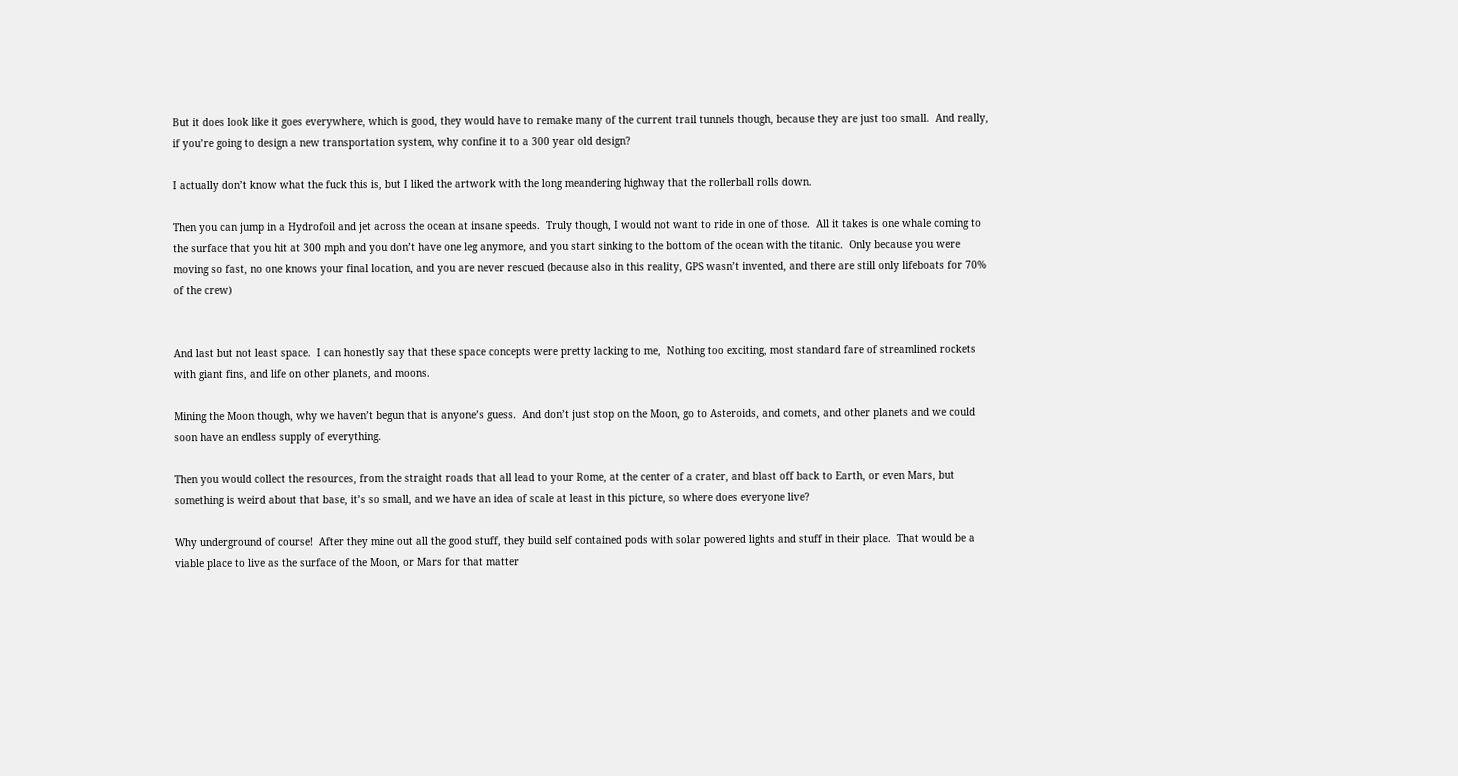But it does look like it goes everywhere, which is good, they would have to remake many of the current trail tunnels though, because they are just too small.  And really, if you’re going to design a new transportation system, why confine it to a 300 year old design?

I actually don’t know what the fuck this is, but I liked the artwork with the long meandering highway that the rollerball rolls down.

Then you can jump in a Hydrofoil and jet across the ocean at insane speeds.  Truly though, I would not want to ride in one of those.  All it takes is one whale coming to the surface that you hit at 300 mph and you don’t have one leg anymore, and you start sinking to the bottom of the ocean with the titanic.  Only because you were moving so fast, no one knows your final location, and you are never rescued (because also in this reality, GPS wasn’t invented, and there are still only lifeboats for 70% of the crew)


And last but not least space.  I can honestly say that these space concepts were pretty lacking to me,  Nothing too exciting, most standard fare of streamlined rockets with giant fins, and life on other planets, and moons.

Mining the Moon though, why we haven’t begun that is anyone’s guess.  And don’t just stop on the Moon, go to Asteroids, and comets, and other planets and we could soon have an endless supply of everything.

Then you would collect the resources, from the straight roads that all lead to your Rome, at the center of a crater, and blast off back to Earth, or even Mars, but something is weird about that base, it’s so small, and we have an idea of scale at least in this picture, so where does everyone live?

Why underground of course!  After they mine out all the good stuff, they build self contained pods with solar powered lights and stuff in their place.  That would be a viable place to live as the surface of the Moon, or Mars for that matter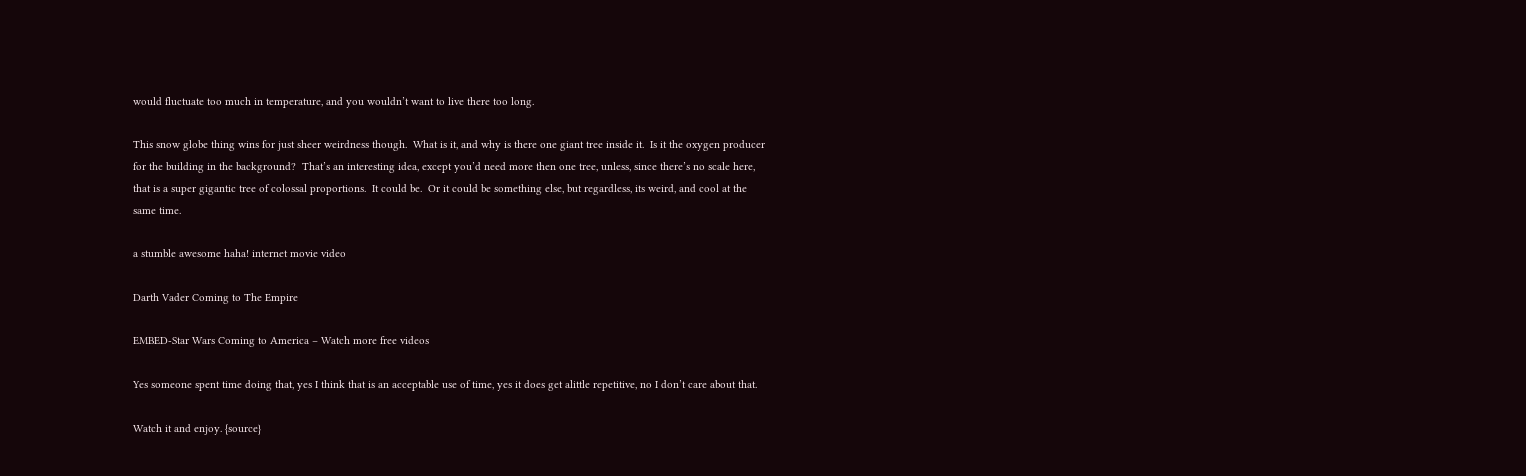would fluctuate too much in temperature, and you wouldn’t want to live there too long.

This snow globe thing wins for just sheer weirdness though.  What is it, and why is there one giant tree inside it.  Is it the oxygen producer for the building in the background?  That’s an interesting idea, except you’d need more then one tree, unless, since there’s no scale here, that is a super gigantic tree of colossal proportions.  It could be.  Or it could be something else, but regardless, its weird, and cool at the same time.

a stumble awesome haha! internet movie video

Darth Vader Coming to The Empire

EMBED-Star Wars Coming to America – Watch more free videos

Yes someone spent time doing that, yes I think that is an acceptable use of time, yes it does get alittle repetitive, no I don’t care about that.

Watch it and enjoy. {source}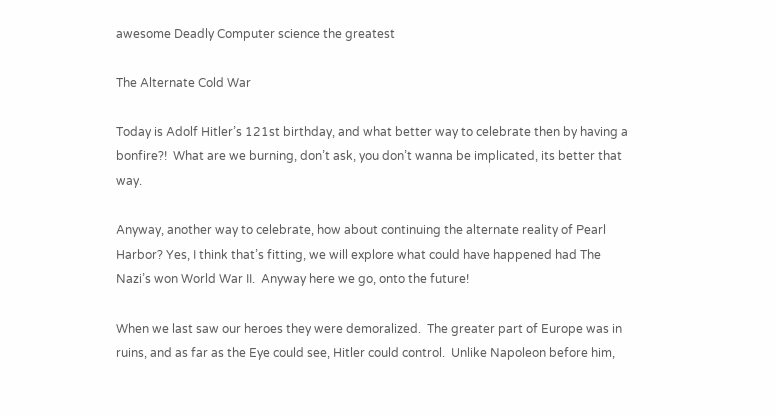awesome Deadly Computer science the greatest

The Alternate Cold War

Today is Adolf Hitler’s 121st birthday, and what better way to celebrate then by having a bonfire?!  What are we burning, don’t ask, you don’t wanna be implicated, its better that way.

Anyway, another way to celebrate, how about continuing the alternate reality of Pearl Harbor? Yes, I think that’s fitting, we will explore what could have happened had The Nazi’s won World War II.  Anyway here we go, onto the future!

When we last saw our heroes they were demoralized.  The greater part of Europe was in ruins, and as far as the Eye could see, Hitler could control.  Unlike Napoleon before him,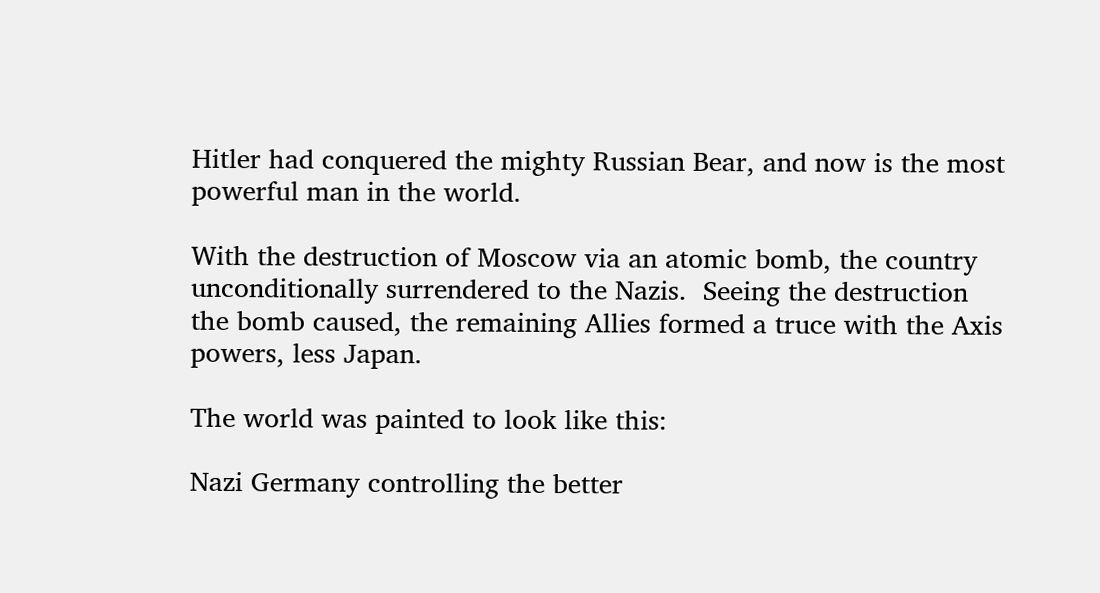Hitler had conquered the mighty Russian Bear, and now is the most powerful man in the world.

With the destruction of Moscow via an atomic bomb, the country unconditionally surrendered to the Nazis.  Seeing the destruction the bomb caused, the remaining Allies formed a truce with the Axis powers, less Japan.

The world was painted to look like this:

Nazi Germany controlling the better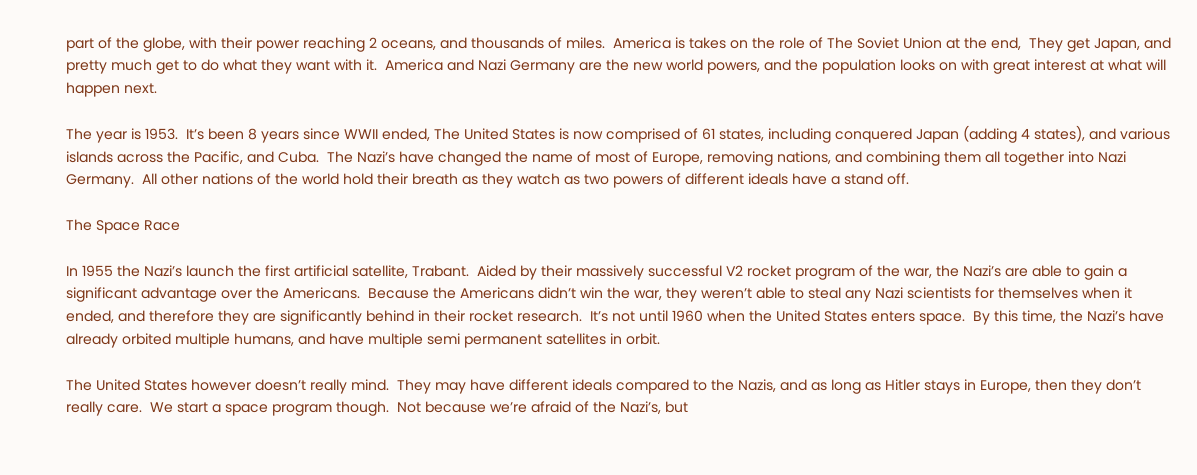part of the globe, with their power reaching 2 oceans, and thousands of miles.  America is takes on the role of The Soviet Union at the end,  They get Japan, and pretty much get to do what they want with it.  America and Nazi Germany are the new world powers, and the population looks on with great interest at what will happen next.

The year is 1953.  It’s been 8 years since WWII ended, The United States is now comprised of 61 states, including conquered Japan (adding 4 states), and various islands across the Pacific, and Cuba.  The Nazi’s have changed the name of most of Europe, removing nations, and combining them all together into Nazi Germany.  All other nations of the world hold their breath as they watch as two powers of different ideals have a stand off.

The Space Race

In 1955 the Nazi’s launch the first artificial satellite, Trabant.  Aided by their massively successful V2 rocket program of the war, the Nazi’s are able to gain a significant advantage over the Americans.  Because the Americans didn’t win the war, they weren’t able to steal any Nazi scientists for themselves when it ended, and therefore they are significantly behind in their rocket research.  It’s not until 1960 when the United States enters space.  By this time, the Nazi’s have already orbited multiple humans, and have multiple semi permanent satellites in orbit.

The United States however doesn’t really mind.  They may have different ideals compared to the Nazis, and as long as Hitler stays in Europe, then they don’t really care.  We start a space program though.  Not because we’re afraid of the Nazi’s, but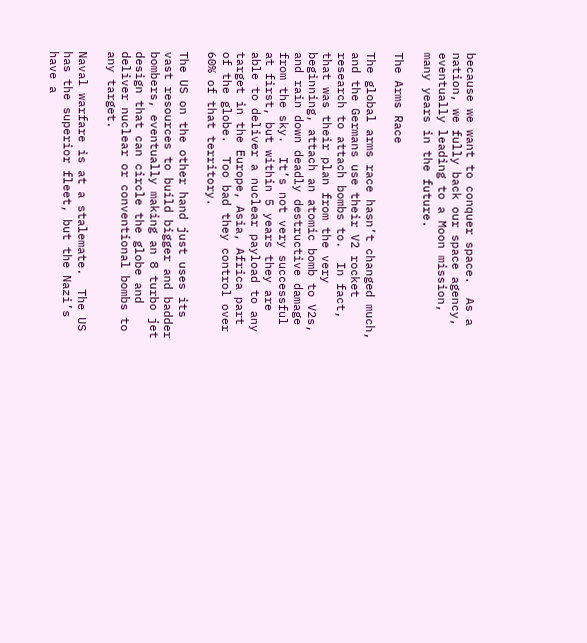because we want to conquer space.  As a nation, we fully back our space agency, eventually leading to a Moon mission, many years in the future.

The Arms Race

The global arms race hasn’t changed much, and the Germans use their V2 rocket research to attach bombs to.  In fact, that was their plan from the very beginning, attach an atomic bomb to V2s, and rain down deadly destructive damage from the sky.  It’s not very successful at first, but within 5 years they are able to deliver a nuclear payload to any target in the Europe, Asia, Africa part of the globe.  Too bad they control over 60% of that territory.

The US on the other hand just uses its vast resources to build bigger and badder bombers, eventually making an 8 turbo jet design that can circle the globe and deliver nuclear or conventional bombs to any target.

Naval warfare is at a stalemate.  The US has the superior fleet, but the Nazi’s have a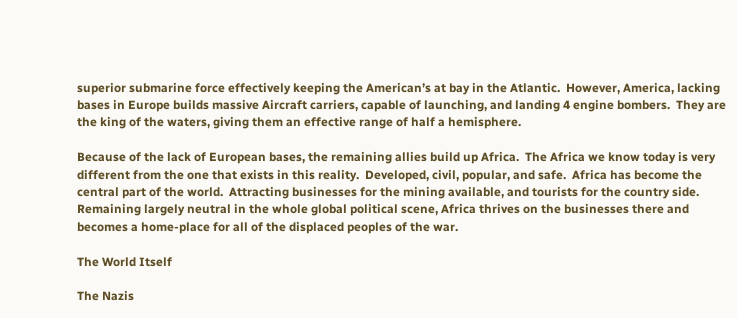superior submarine force effectively keeping the American’s at bay in the Atlantic.  However, America, lacking bases in Europe builds massive Aircraft carriers, capable of launching, and landing 4 engine bombers.  They are the king of the waters, giving them an effective range of half a hemisphere.

Because of the lack of European bases, the remaining allies build up Africa.  The Africa we know today is very different from the one that exists in this reality.  Developed, civil, popular, and safe.  Africa has become the central part of the world.  Attracting businesses for the mining available, and tourists for the country side.  Remaining largely neutral in the whole global political scene, Africa thrives on the businesses there and becomes a home-place for all of the displaced peoples of the war.

The World Itself

The Nazis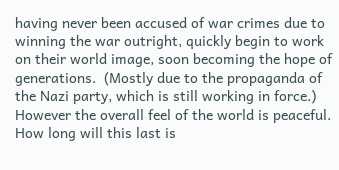having never been accused of war crimes due to winning the war outright, quickly begin to work on their world image, soon becoming the hope of generations.  (Mostly due to the propaganda of the Nazi party, which is still working in force.)  However the overall feel of the world is peaceful.  How long will this last is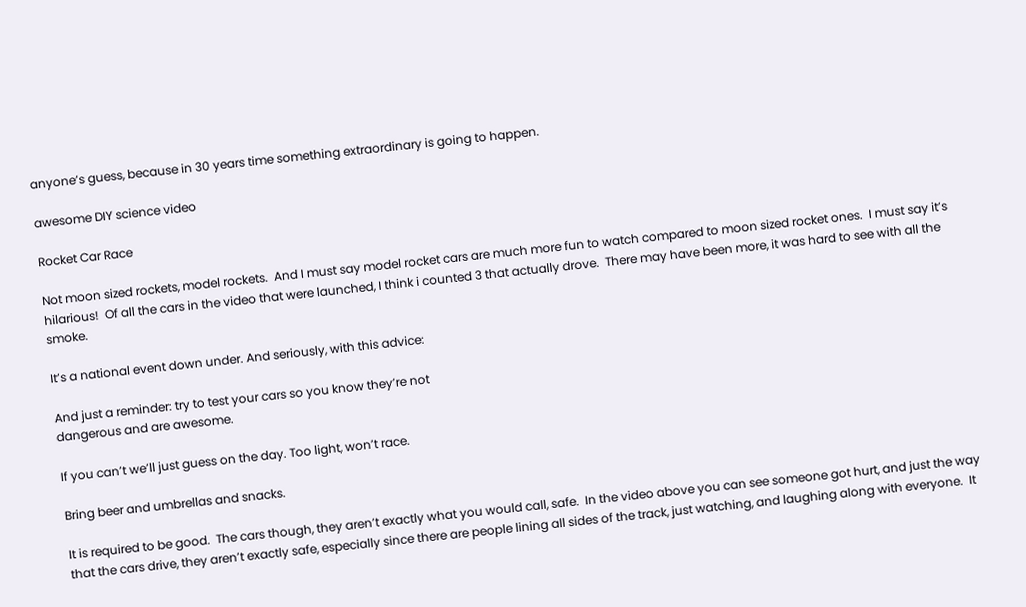anyone’s guess, because in 30 years time something extraordinary is going to happen.

awesome DIY science video

Rocket Car Race

Not moon sized rockets, model rockets.  And I must say model rocket cars are much more fun to watch compared to moon sized rocket ones.  I must say it’s hilarious!  Of all the cars in the video that were launched, I think i counted 3 that actually drove.  There may have been more, it was hard to see with all the smoke.

It’s a national event down under. And seriously, with this advice:

And just a reminder: try to test your cars so you know they’re not
dangerous and are awesome.

If you can’t we’ll just guess on the day. Too light, won’t race.

Bring beer and umbrellas and snacks.

It is required to be good.  The cars though, they aren’t exactly what you would call, safe.  In the video above you can see someone got hurt, and just the way that the cars drive, they aren’t exactly safe, especially since there are people lining all sides of the track, just watching, and laughing along with everyone.  It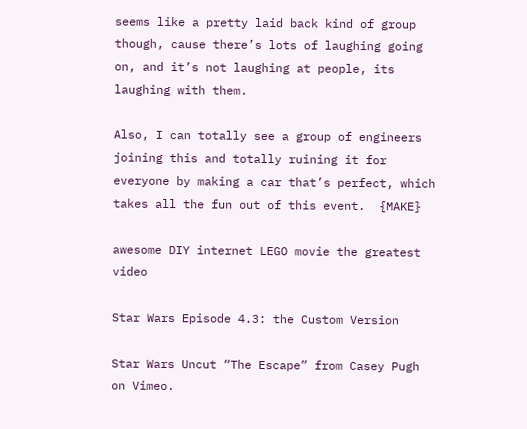seems like a pretty laid back kind of group though, cause there’s lots of laughing going on, and it’s not laughing at people, its laughing with them.

Also, I can totally see a group of engineers joining this and totally ruining it for everyone by making a car that’s perfect, which takes all the fun out of this event.  {MAKE}

awesome DIY internet LEGO movie the greatest video

Star Wars Episode 4.3: the Custom Version

Star Wars Uncut “The Escape” from Casey Pugh on Vimeo.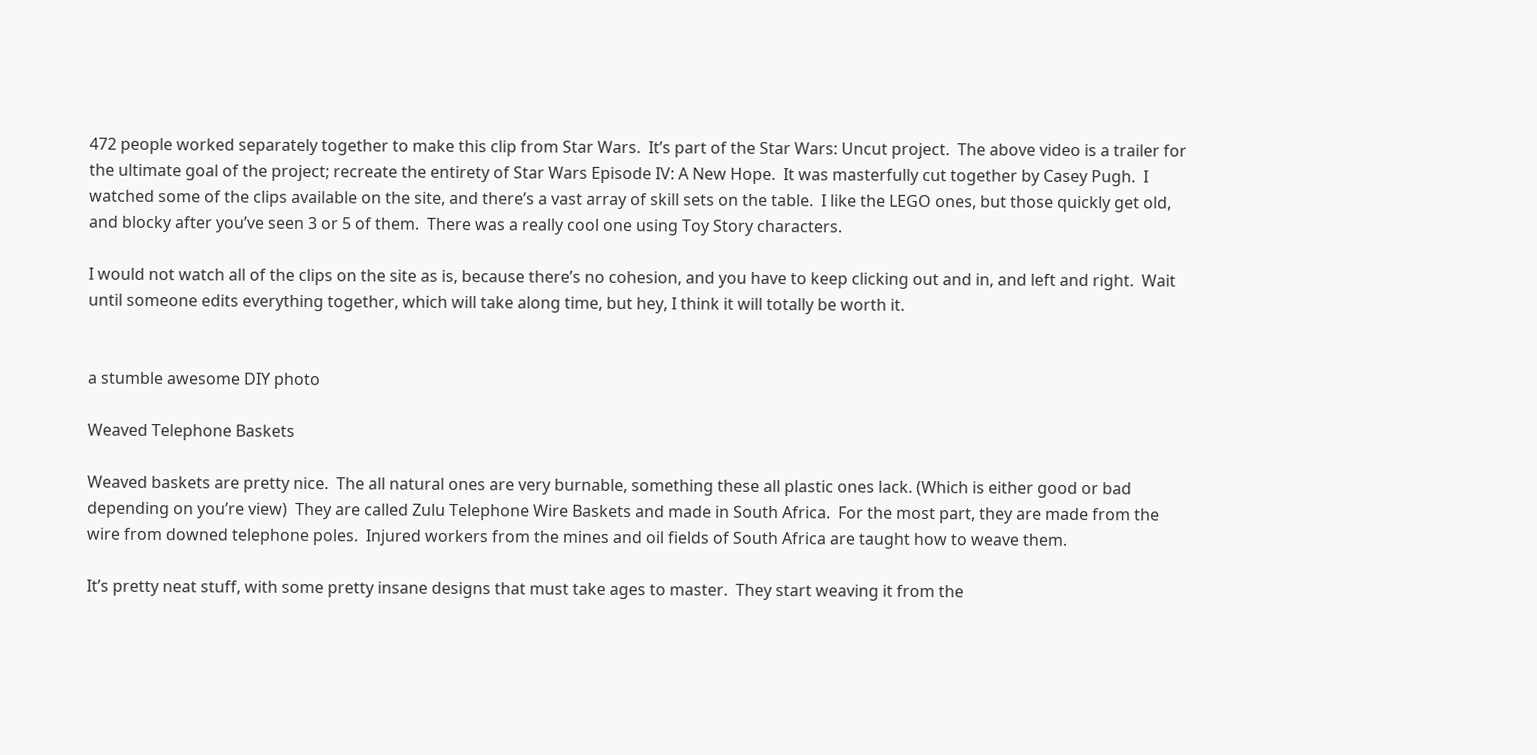472 people worked separately together to make this clip from Star Wars.  It’s part of the Star Wars: Uncut project.  The above video is a trailer for the ultimate goal of the project; recreate the entirety of Star Wars Episode IV: A New Hope.  It was masterfully cut together by Casey Pugh.  I watched some of the clips available on the site, and there’s a vast array of skill sets on the table.  I like the LEGO ones, but those quickly get old, and blocky after you’ve seen 3 or 5 of them.  There was a really cool one using Toy Story characters.

I would not watch all of the clips on the site as is, because there’s no cohesion, and you have to keep clicking out and in, and left and right.  Wait until someone edits everything together, which will take along time, but hey, I think it will totally be worth it.


a stumble awesome DIY photo

Weaved Telephone Baskets

Weaved baskets are pretty nice.  The all natural ones are very burnable, something these all plastic ones lack. (Which is either good or bad depending on you’re view)  They are called Zulu Telephone Wire Baskets and made in South Africa.  For the most part, they are made from the wire from downed telephone poles.  Injured workers from the mines and oil fields of South Africa are taught how to weave them.

It’s pretty neat stuff, with some pretty insane designs that must take ages to master.  They start weaving it from the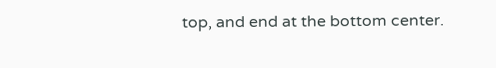top, and end at the bottom center.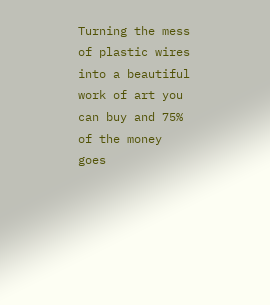Turning the mess of plastic wires into a beautiful work of art you can buy and 75% of the money goes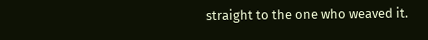straight to the one who weaved it.